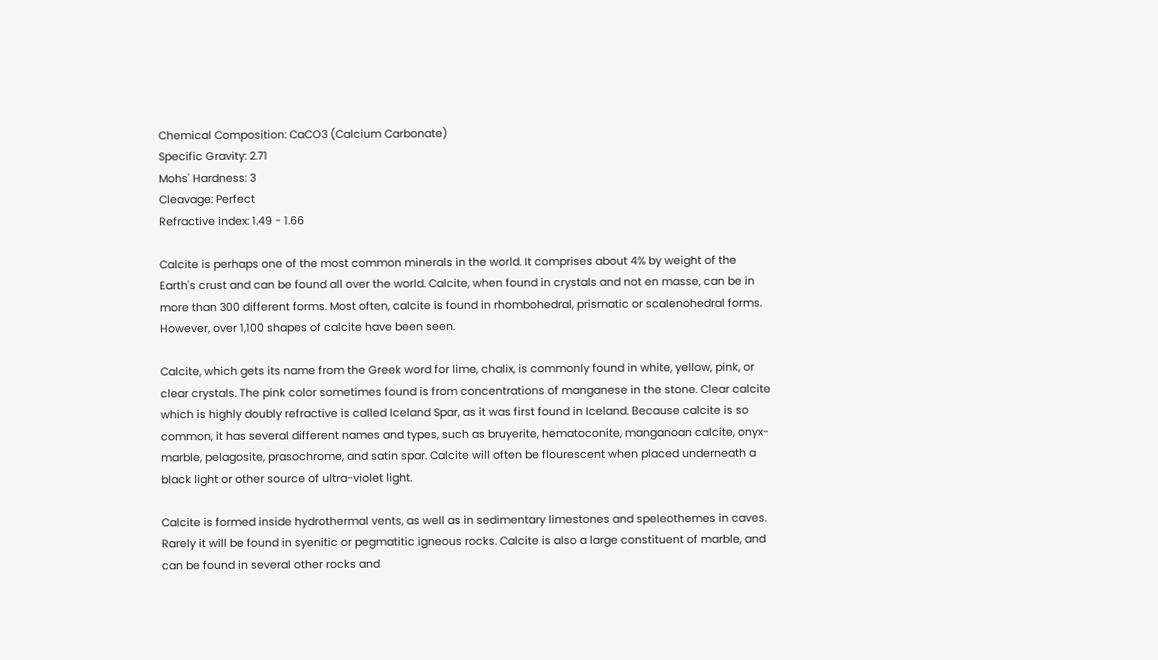Chemical Composition: CaCO3 (Calcium Carbonate)
Specific Gravity: 2.71
Mohs' Hardness: 3
Cleavage: Perfect
Refractive index: 1.49 - 1.66

Calcite is perhaps one of the most common minerals in the world. It comprises about 4% by weight of the Earth's crust and can be found all over the world. Calcite, when found in crystals and not en masse, can be in more than 300 different forms. Most often, calcite is found in rhombohedral, prismatic or scalenohedral forms. However, over 1,100 shapes of calcite have been seen.

Calcite, which gets its name from the Greek word for lime, chalix, is commonly found in white, yellow, pink, or clear crystals. The pink color sometimes found is from concentrations of manganese in the stone. Clear calcite which is highly doubly refractive is called Iceland Spar, as it was first found in Iceland. Because calcite is so common, it has several different names and types, such as bruyerite, hematoconite, manganoan calcite, onyx-marble, pelagosite, prasochrome, and satin spar. Calcite will often be flourescent when placed underneath a black light or other source of ultra-violet light.

Calcite is formed inside hydrothermal vents, as well as in sedimentary limestones and speleothemes in caves. Rarely it will be found in syenitic or pegmatitic igneous rocks. Calcite is also a large constituent of marble, and can be found in several other rocks and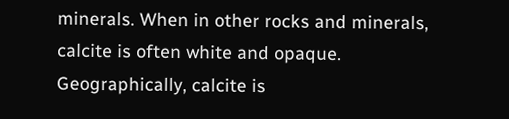minerals. When in other rocks and minerals, calcite is often white and opaque. Geographically, calcite is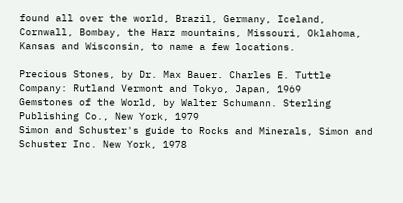found all over the world, Brazil, Germany, Iceland, Cornwall, Bombay, the Harz mountains, Missouri, Oklahoma, Kansas and Wisconsin, to name a few locations.

Precious Stones, by Dr. Max Bauer. Charles E. Tuttle Company: Rutland Vermont and Tokyo, Japan, 1969
Gemstones of the World, by Walter Schumann. Sterling Publishing Co., New York, 1979
Simon and Schuster's guide to Rocks and Minerals, Simon and Schuster Inc. New York, 1978